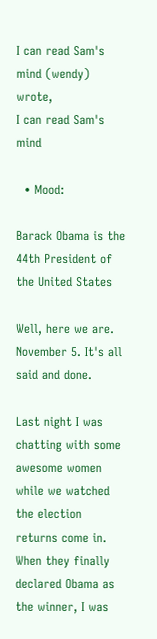I can read Sam's mind (wendy) wrote,
I can read Sam's mind

  • Mood:

Barack Obama is the 44th President of the United States

Well, here we are. November 5. It's all said and done.

Last night I was chatting with some awesome women while we watched the election returns come in. When they finally declared Obama as the winner, I was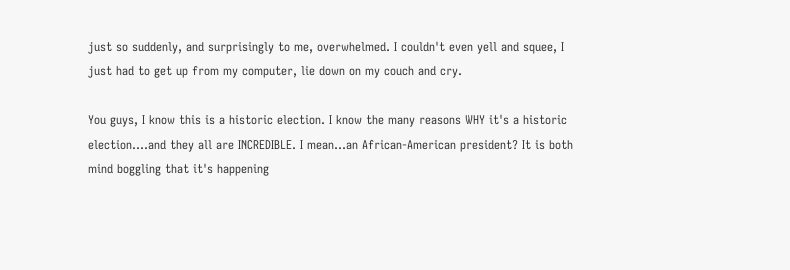just so suddenly, and surprisingly to me, overwhelmed. I couldn't even yell and squee, I just had to get up from my computer, lie down on my couch and cry.

You guys, I know this is a historic election. I know the many reasons WHY it's a historic election....and they all are INCREDIBLE. I mean...an African-American president? It is both mind boggling that it's happening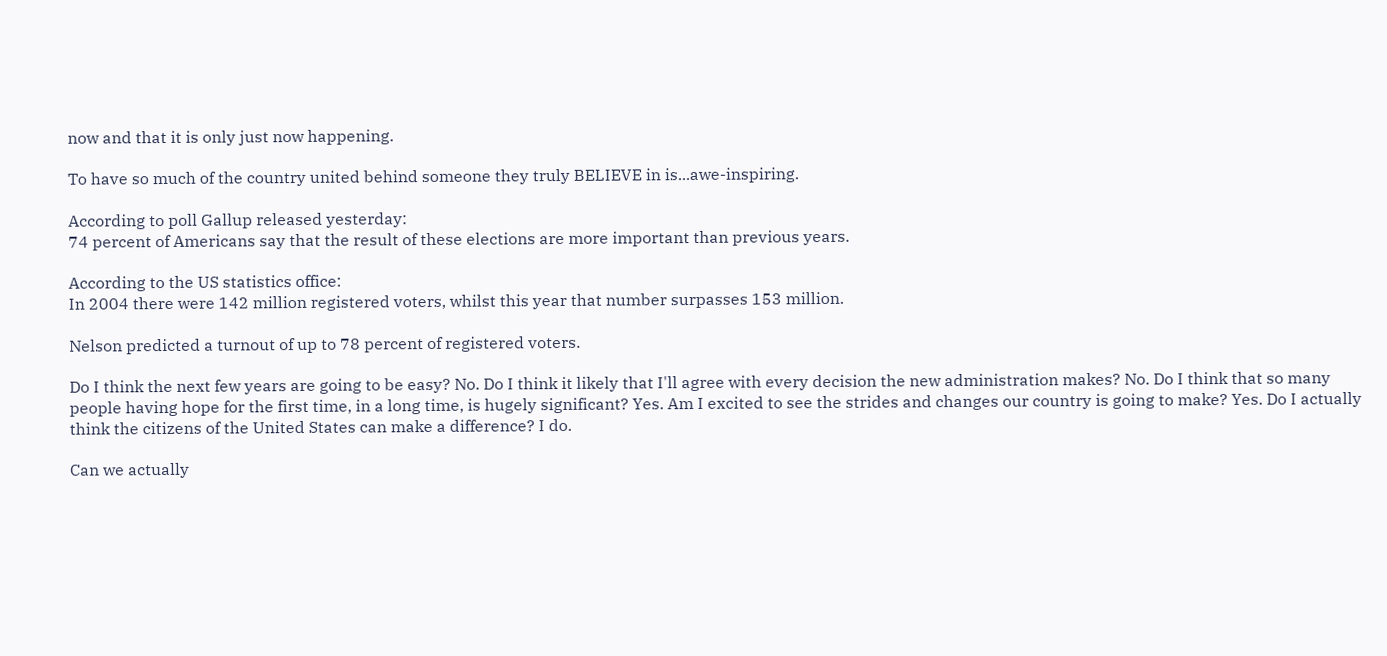now and that it is only just now happening.

To have so much of the country united behind someone they truly BELIEVE in is...awe-inspiring.

According to poll Gallup released yesterday:
74 percent of Americans say that the result of these elections are more important than previous years.

According to the US statistics office:
In 2004 there were 142 million registered voters, whilst this year that number surpasses 153 million.

Nelson predicted a turnout of up to 78 percent of registered voters.

Do I think the next few years are going to be easy? No. Do I think it likely that I'll agree with every decision the new administration makes? No. Do I think that so many people having hope for the first time, in a long time, is hugely significant? Yes. Am I excited to see the strides and changes our country is going to make? Yes. Do I actually think the citizens of the United States can make a difference? I do.

Can we actually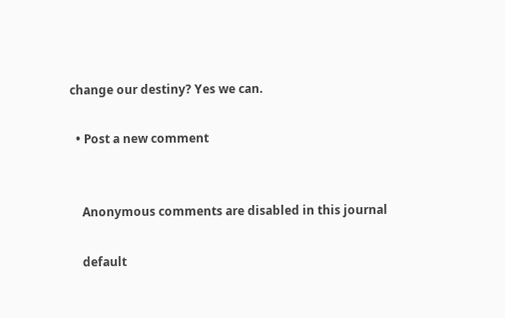change our destiny? Yes we can.

  • Post a new comment


    Anonymous comments are disabled in this journal

    default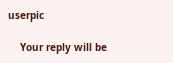userpic

    Your reply will be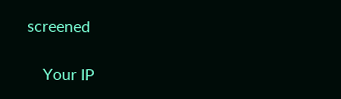screened

    Your IP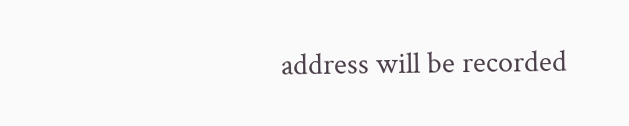address will be recorded